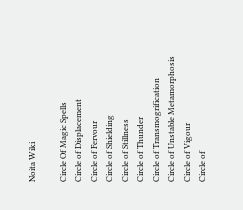Noita Wiki

Circle Of Magic Spells
Circle of Displacement
Circle of Fervour
Circle of Shielding
Circle of Stillness
Circle of Thunder
Circle of Transmogrification
Circle of Unstable Metamorphosis
Circle of Vigour
Circle of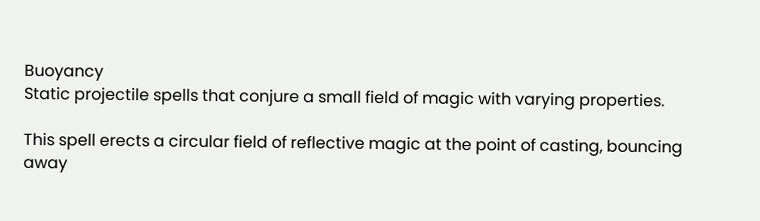Buoyancy
Static projectile spells that conjure a small field of magic with varying properties.

This spell erects a circular field of reflective magic at the point of casting, bouncing away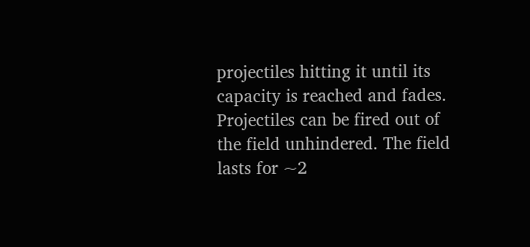projectiles hitting it until its capacity is reached and fades. Projectiles can be fired out of the field unhindered. The field lasts for ~2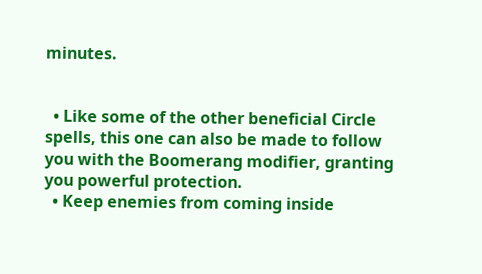minutes.


  • Like some of the other beneficial Circle spells, this one can also be made to follow you with the Boomerang modifier, granting you powerful protection.
  • Keep enemies from coming inside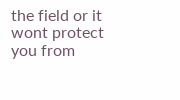the field or it wont protect you from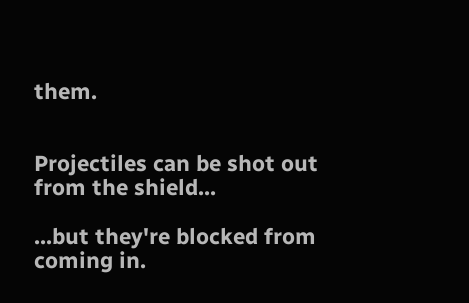them.


Projectiles can be shot out from the shield...

...but they're blocked from coming in.